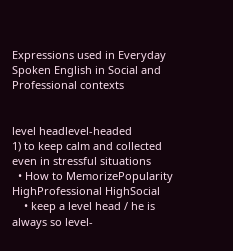Expressions used in Everyday Spoken English in Social and Professional contexts


level headlevel-headed
1) to keep calm and collected even in stressful situations
  • How to MemorizePopularity HighProfessional HighSocial
    • keep a level head / he is always so level-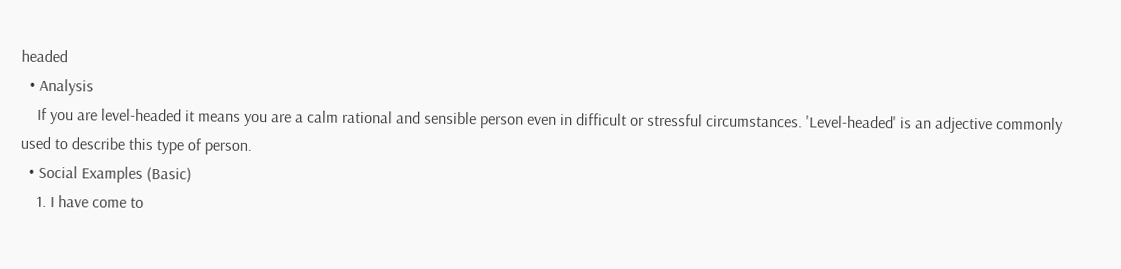headed
  • Analysis
    If you are level-headed it means you are a calm rational and sensible person even in difficult or stressful circumstances. 'Level-headed' is an adjective commonly used to describe this type of person.
  • Social Examples (Basic)
    1. I have come to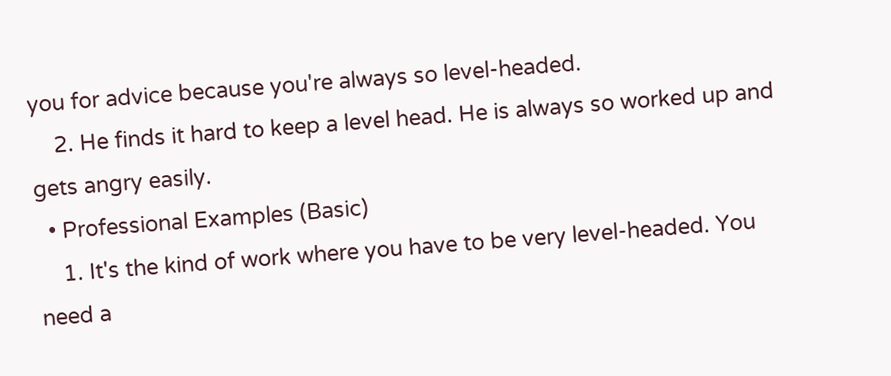you for advice because you're always so level-headed.
    2. He finds it hard to keep a level head. He is always so worked up and gets angry easily.
  • Professional Examples (Basic)
    1. It's the kind of work where you have to be very level-headed. You need a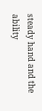steady hand and the ability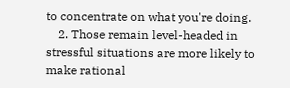to concentrate on what you're doing.
    2. Those remain level-headed in stressful situations are more likely to make rational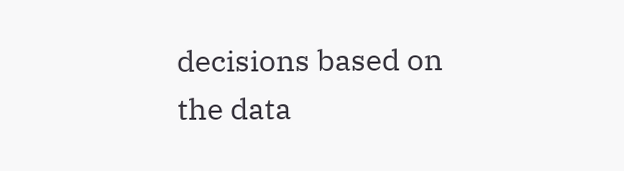decisions based on the data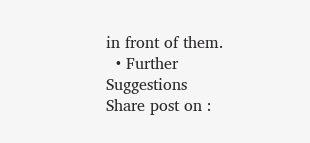in front of them.
  • Further Suggestions
Share post on :